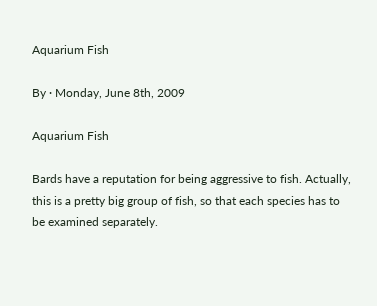Aquarium Fish

By · Monday, June 8th, 2009

Aquarium Fish

Bards have a reputation for being aggressive to fish. Actually, this is a pretty big group of fish, so that each species has to be examined separately.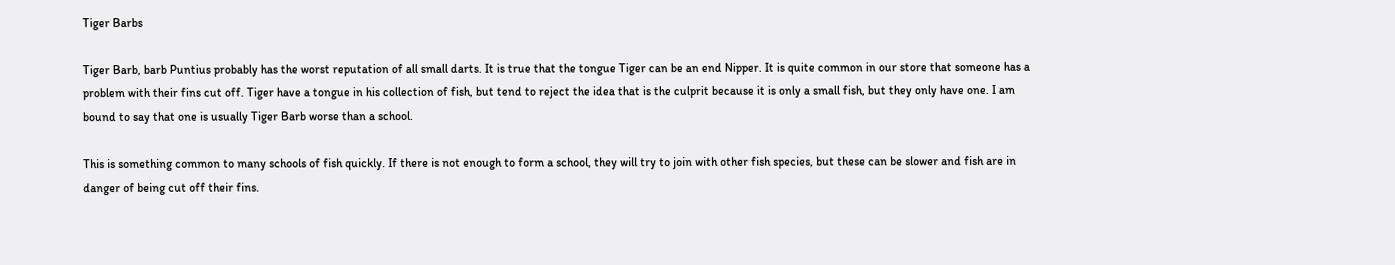Tiger Barbs

Tiger Barb, barb Puntius probably has the worst reputation of all small darts. It is true that the tongue Tiger can be an end Nipper. It is quite common in our store that someone has a problem with their fins cut off. Tiger have a tongue in his collection of fish, but tend to reject the idea that is the culprit because it is only a small fish, but they only have one. I am bound to say that one is usually Tiger Barb worse than a school.

This is something common to many schools of fish quickly. If there is not enough to form a school, they will try to join with other fish species, but these can be slower and fish are in danger of being cut off their fins.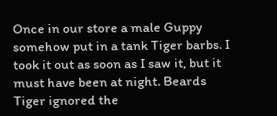Once in our store a male Guppy somehow put in a tank Tiger barbs. I took it out as soon as I saw it, but it must have been at night. Beards Tiger ignored the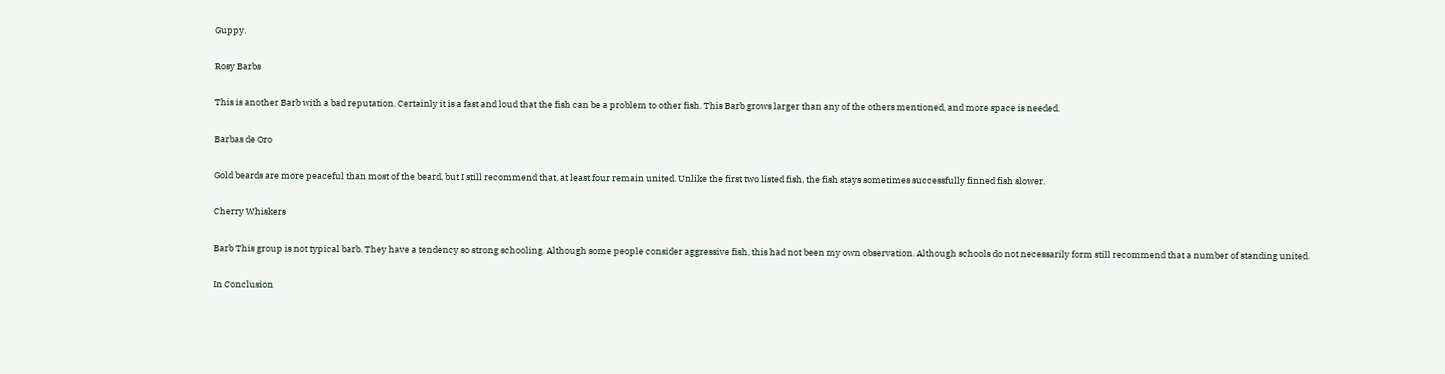Guppy.

Rosy Barbs

This is another Barb with a bad reputation. Certainly it is a fast and loud that the fish can be a problem to other fish. This Barb grows larger than any of the others mentioned, and more space is needed.

Barbas de Oro

Gold beards are more peaceful than most of the beard, but I still recommend that, at least four remain united. Unlike the first two listed fish, the fish stays sometimes successfully finned fish slower.

Cherry Whiskers

Barb This group is not typical barb. They have a tendency so strong schooling. Although some people consider aggressive fish, this had not been my own observation. Although schools do not necessarily form still recommend that a number of standing united.

In Conclusion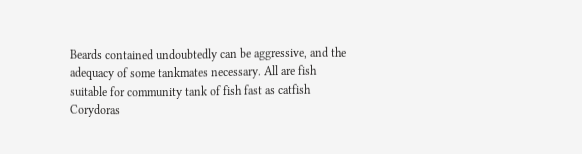Beards contained undoubtedly can be aggressive, and the adequacy of some tankmates necessary. All are fish suitable for community tank of fish fast as catfish Corydoras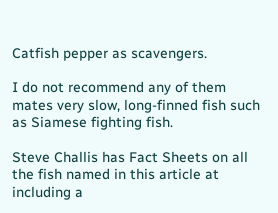Catfish pepper as scavengers.

I do not recommend any of them mates very slow, long-finned fish such as Siamese fighting fish.

Steve Challis has Fact Sheets on all the fish named in this article at including a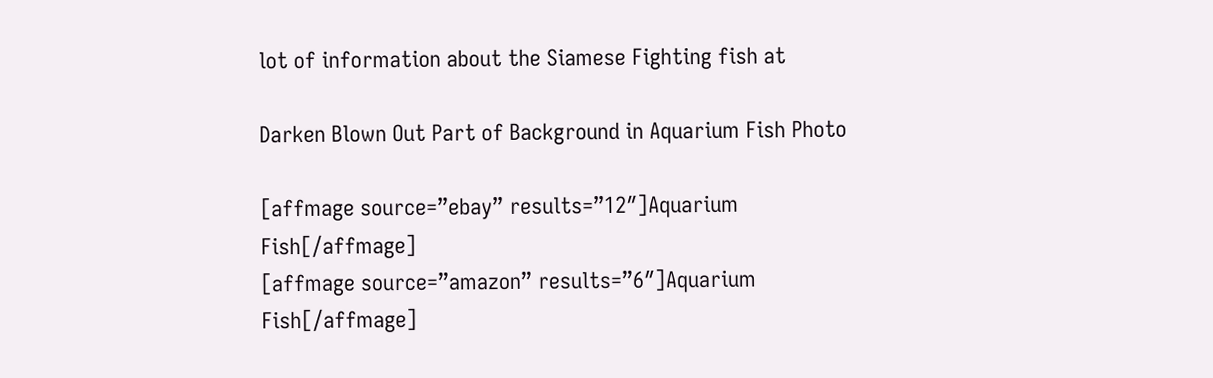lot of information about the Siamese Fighting fish at

Darken Blown Out Part of Background in Aquarium Fish Photo

[affmage source=”ebay” results=”12″]Aquarium Fish[/affmage]
[affmage source=”amazon” results=”6″]Aquarium Fish[/affmage]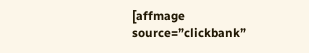[affmage source=”clickbank”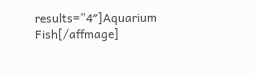results=”4″]Aquarium Fish[/affmage]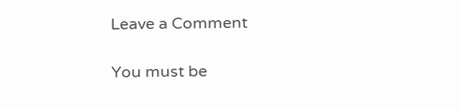Leave a Comment

You must be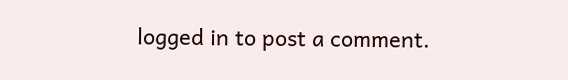logged in to post a comment.